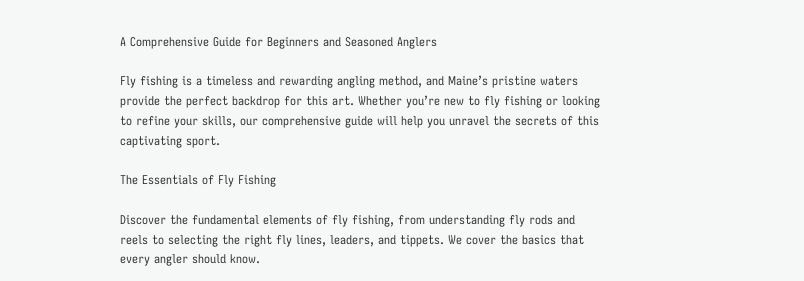A Comprehensive Guide for Beginners and Seasoned Anglers

Fly fishing is a timeless and rewarding angling method, and Maine’s pristine waters provide the perfect backdrop for this art. Whether you’re new to fly fishing or looking to refine your skills, our comprehensive guide will help you unravel the secrets of this captivating sport.

The Essentials of Fly Fishing

Discover the fundamental elements of fly fishing, from understanding fly rods and reels to selecting the right fly lines, leaders, and tippets. We cover the basics that every angler should know.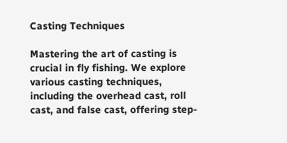Casting Techniques

Mastering the art of casting is crucial in fly fishing. We explore various casting techniques, including the overhead cast, roll cast, and false cast, offering step-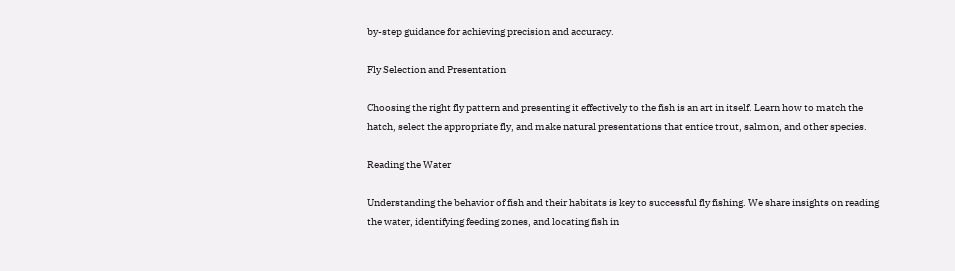by-step guidance for achieving precision and accuracy.

Fly Selection and Presentation

Choosing the right fly pattern and presenting it effectively to the fish is an art in itself. Learn how to match the hatch, select the appropriate fly, and make natural presentations that entice trout, salmon, and other species.

Reading the Water

Understanding the behavior of fish and their habitats is key to successful fly fishing. We share insights on reading the water, identifying feeding zones, and locating fish in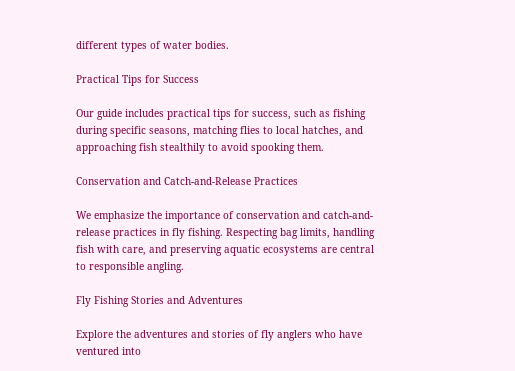different types of water bodies.

Practical Tips for Success

Our guide includes practical tips for success, such as fishing during specific seasons, matching flies to local hatches, and approaching fish stealthily to avoid spooking them.

Conservation and Catch-and-Release Practices

We emphasize the importance of conservation and catch-and-release practices in fly fishing. Respecting bag limits, handling fish with care, and preserving aquatic ecosystems are central to responsible angling.

Fly Fishing Stories and Adventures

Explore the adventures and stories of fly anglers who have ventured into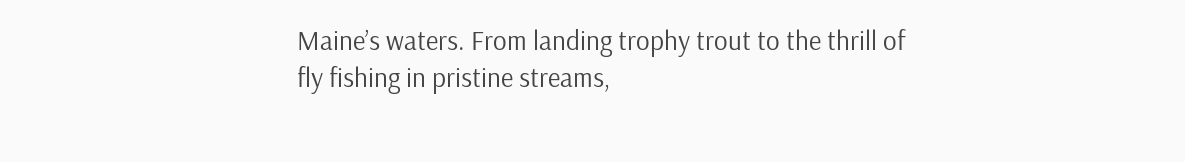Maine’s waters. From landing trophy trout to the thrill of fly fishing in pristine streams,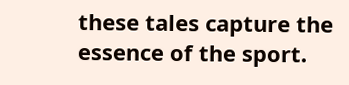these tales capture the essence of the sport.